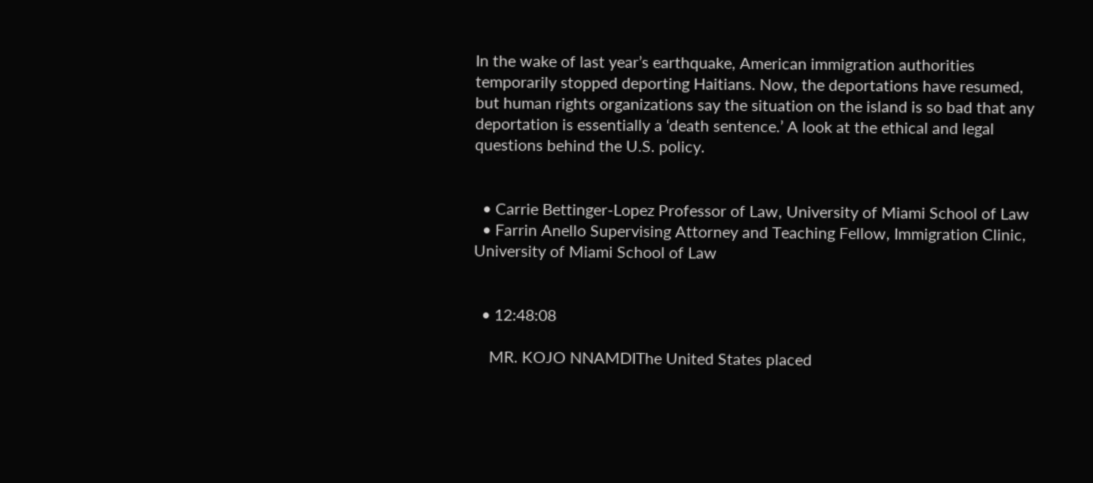In the wake of last year’s earthquake, American immigration authorities temporarily stopped deporting Haitians. Now, the deportations have resumed, but human rights organizations say the situation on the island is so bad that any deportation is essentially a ‘death sentence.’ A look at the ethical and legal questions behind the U.S. policy.


  • Carrie Bettinger-Lopez Professor of Law, University of Miami School of Law
  • Farrin Anello Supervising Attorney and Teaching Fellow, Immigration Clinic, University of Miami School of Law


  • 12:48:08

    MR. KOJO NNAMDIThe United States placed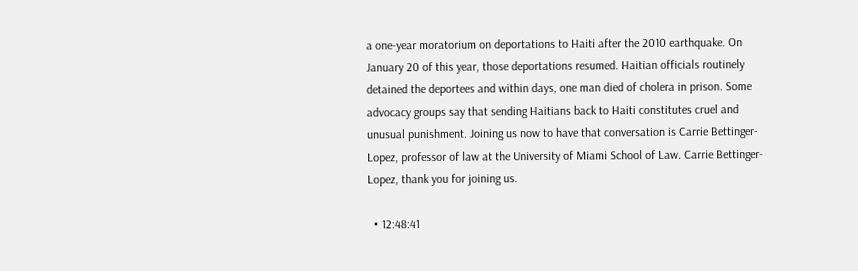a one-year moratorium on deportations to Haiti after the 2010 earthquake. On January 20 of this year, those deportations resumed. Haitian officials routinely detained the deportees and within days, one man died of cholera in prison. Some advocacy groups say that sending Haitians back to Haiti constitutes cruel and unusual punishment. Joining us now to have that conversation is Carrie Bettinger-Lopez, professor of law at the University of Miami School of Law. Carrie Bettinger-Lopez, thank you for joining us.

  • 12:48:41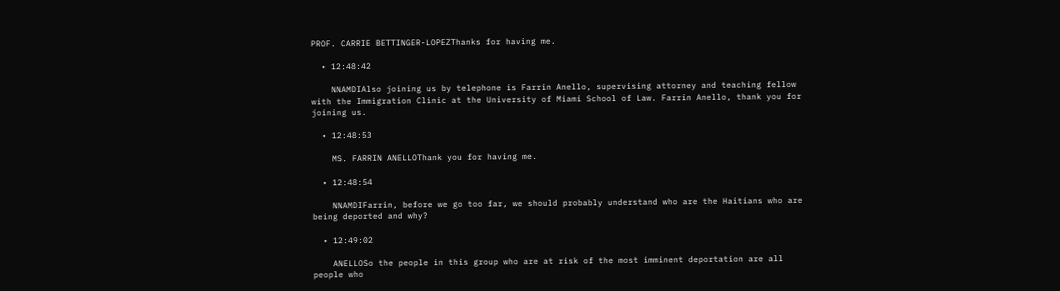PROF. CARRIE BETTINGER-LOPEZThanks for having me.

  • 12:48:42

    NNAMDIAlso joining us by telephone is Farrin Anello, supervising attorney and teaching fellow with the Immigration Clinic at the University of Miami School of Law. Farrin Anello, thank you for joining us.

  • 12:48:53

    MS. FARRIN ANELLOThank you for having me.

  • 12:48:54

    NNAMDIFarrin, before we go too far, we should probably understand who are the Haitians who are being deported and why?

  • 12:49:02

    ANELLOSo the people in this group who are at risk of the most imminent deportation are all people who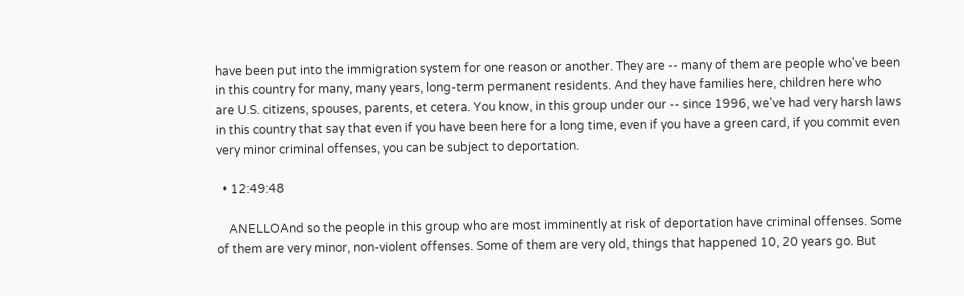have been put into the immigration system for one reason or another. They are -- many of them are people who've been in this country for many, many years, long-term permanent residents. And they have families here, children here who are U.S. citizens, spouses, parents, et cetera. You know, in this group under our -- since 1996, we've had very harsh laws in this country that say that even if you have been here for a long time, even if you have a green card, if you commit even very minor criminal offenses, you can be subject to deportation.

  • 12:49:48

    ANELLOAnd so the people in this group who are most imminently at risk of deportation have criminal offenses. Some of them are very minor, non-violent offenses. Some of them are very old, things that happened 10, 20 years go. But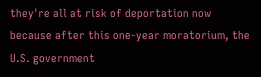they're all at risk of deportation now because after this one-year moratorium, the U.S. government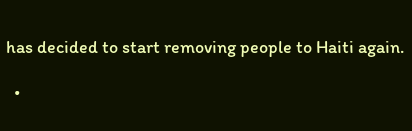has decided to start removing people to Haiti again.

  •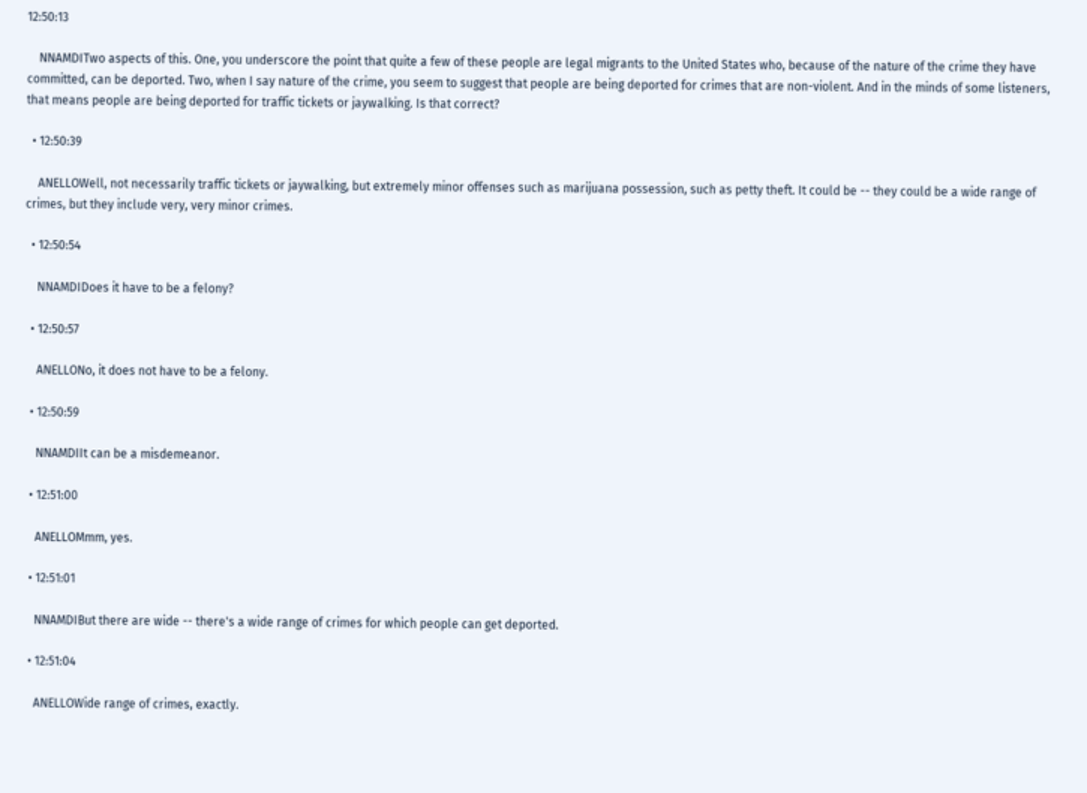12:50:13

    NNAMDITwo aspects of this. One, you underscore the point that quite a few of these people are legal migrants to the United States who, because of the nature of the crime they have committed, can be deported. Two, when I say nature of the crime, you seem to suggest that people are being deported for crimes that are non-violent. And in the minds of some listeners, that means people are being deported for traffic tickets or jaywalking. Is that correct?

  • 12:50:39

    ANELLOWell, not necessarily traffic tickets or jaywalking, but extremely minor offenses such as marijuana possession, such as petty theft. It could be -- they could be a wide range of crimes, but they include very, very minor crimes.

  • 12:50:54

    NNAMDIDoes it have to be a felony?

  • 12:50:57

    ANELLONo, it does not have to be a felony.

  • 12:50:59

    NNAMDIIt can be a misdemeanor.

  • 12:51:00

    ANELLOMmm, yes.

  • 12:51:01

    NNAMDIBut there are wide -- there's a wide range of crimes for which people can get deported.

  • 12:51:04

    ANELLOWide range of crimes, exactly.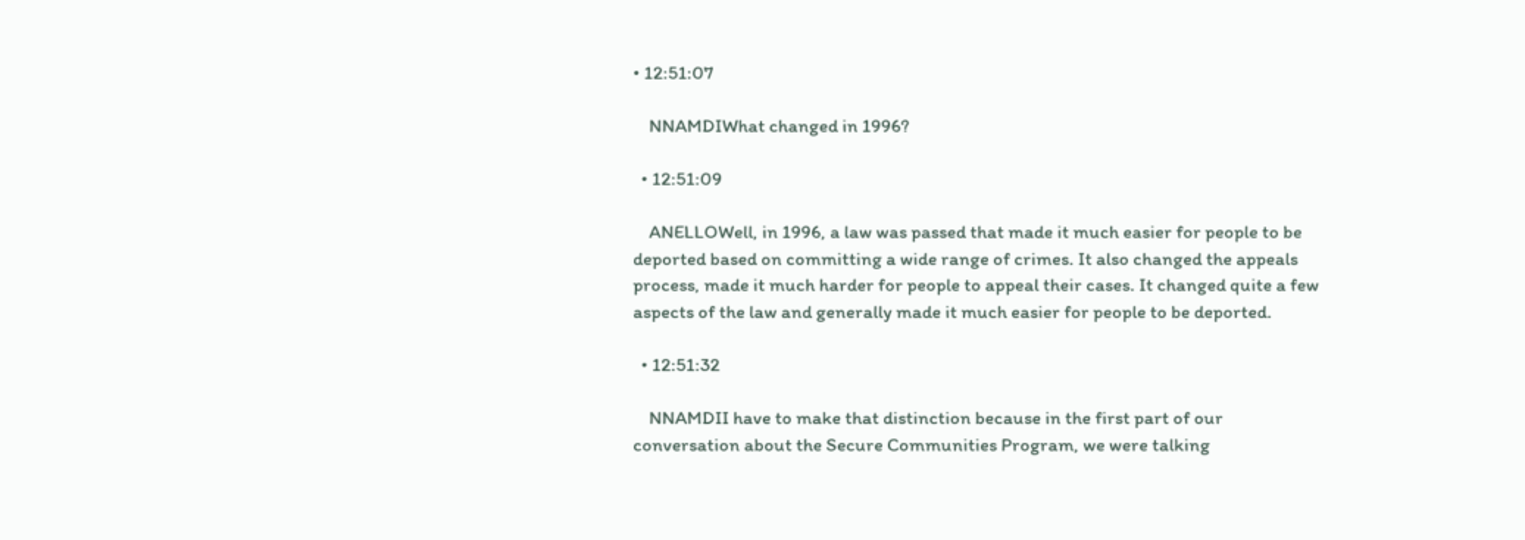• 12:51:07

    NNAMDIWhat changed in 1996?

  • 12:51:09

    ANELLOWell, in 1996, a law was passed that made it much easier for people to be deported based on committing a wide range of crimes. It also changed the appeals process, made it much harder for people to appeal their cases. It changed quite a few aspects of the law and generally made it much easier for people to be deported.

  • 12:51:32

    NNAMDII have to make that distinction because in the first part of our conversation about the Secure Communities Program, we were talking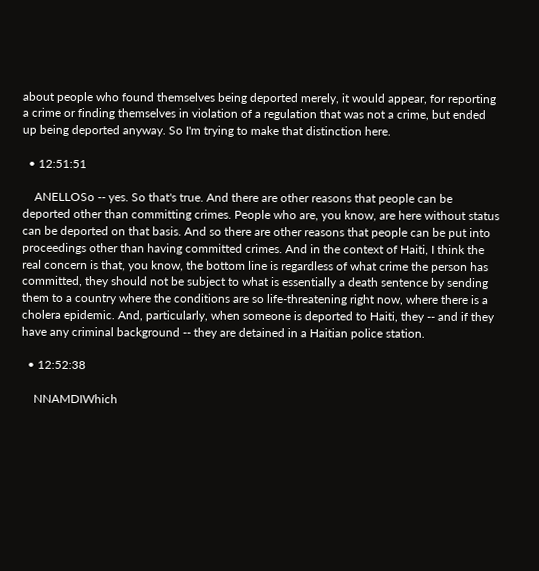about people who found themselves being deported merely, it would appear, for reporting a crime or finding themselves in violation of a regulation that was not a crime, but ended up being deported anyway. So I'm trying to make that distinction here.

  • 12:51:51

    ANELLOSo -- yes. So that's true. And there are other reasons that people can be deported other than committing crimes. People who are, you know, are here without status can be deported on that basis. And so there are other reasons that people can be put into proceedings other than having committed crimes. And in the context of Haiti, I think the real concern is that, you know, the bottom line is regardless of what crime the person has committed, they should not be subject to what is essentially a death sentence by sending them to a country where the conditions are so life-threatening right now, where there is a cholera epidemic. And, particularly, when someone is deported to Haiti, they -- and if they have any criminal background -- they are detained in a Haitian police station.

  • 12:52:38

    NNAMDIWhich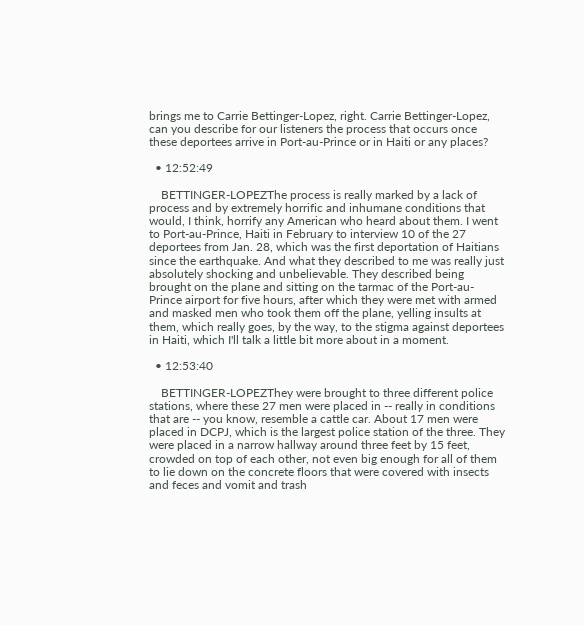brings me to Carrie Bettinger-Lopez, right. Carrie Bettinger-Lopez, can you describe for our listeners the process that occurs once these deportees arrive in Port-au-Prince or in Haiti or any places?

  • 12:52:49

    BETTINGER-LOPEZThe process is really marked by a lack of process and by extremely horrific and inhumane conditions that would, I think, horrify any American who heard about them. I went to Port-au-Prince, Haiti in February to interview 10 of the 27 deportees from Jan. 28, which was the first deportation of Haitians since the earthquake. And what they described to me was really just absolutely shocking and unbelievable. They described being brought on the plane and sitting on the tarmac of the Port-au-Prince airport for five hours, after which they were met with armed and masked men who took them off the plane, yelling insults at them, which really goes, by the way, to the stigma against deportees in Haiti, which I'll talk a little bit more about in a moment.

  • 12:53:40

    BETTINGER-LOPEZThey were brought to three different police stations, where these 27 men were placed in -- really in conditions that are -- you know, resemble a cattle car. About 17 men were placed in DCPJ, which is the largest police station of the three. They were placed in a narrow hallway around three feet by 15 feet, crowded on top of each other, not even big enough for all of them to lie down on the concrete floors that were covered with insects and feces and vomit and trash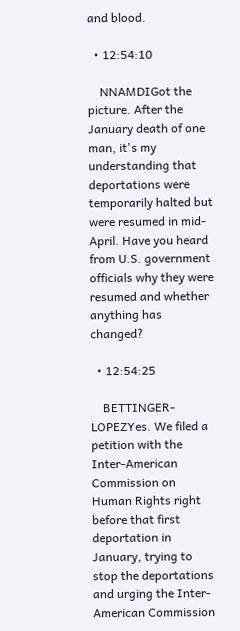and blood.

  • 12:54:10

    NNAMDIGot the picture. After the January death of one man, it's my understanding that deportations were temporarily halted but were resumed in mid-April. Have you heard from U.S. government officials why they were resumed and whether anything has changed?

  • 12:54:25

    BETTINGER-LOPEZYes. We filed a petition with the Inter-American Commission on Human Rights right before that first deportation in January, trying to stop the deportations and urging the Inter-American Commission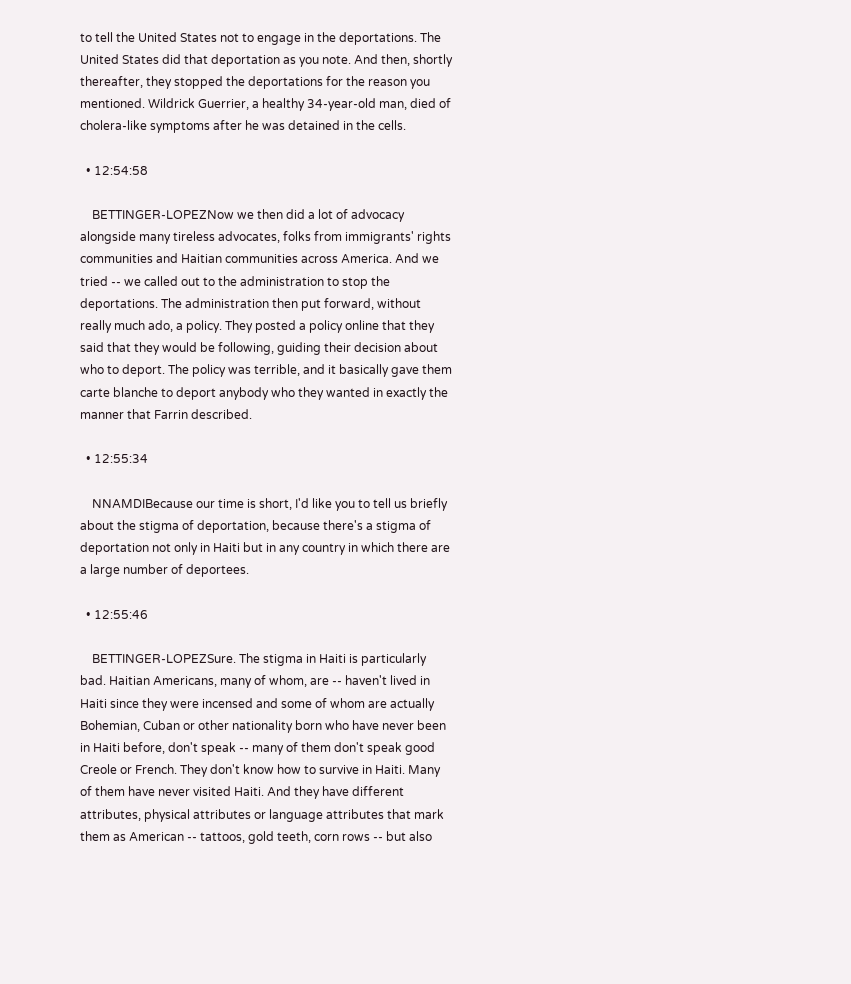to tell the United States not to engage in the deportations. The United States did that deportation as you note. And then, shortly thereafter, they stopped the deportations for the reason you mentioned. Wildrick Guerrier, a healthy 34-year-old man, died of cholera-like symptoms after he was detained in the cells.

  • 12:54:58

    BETTINGER-LOPEZNow we then did a lot of advocacy alongside many tireless advocates, folks from immigrants' rights communities and Haitian communities across America. And we tried -- we called out to the administration to stop the deportations. The administration then put forward, without really much ado, a policy. They posted a policy online that they said that they would be following, guiding their decision about who to deport. The policy was terrible, and it basically gave them carte blanche to deport anybody who they wanted in exactly the manner that Farrin described.

  • 12:55:34

    NNAMDIBecause our time is short, I'd like you to tell us briefly about the stigma of deportation, because there's a stigma of deportation not only in Haiti but in any country in which there are a large number of deportees.

  • 12:55:46

    BETTINGER-LOPEZSure. The stigma in Haiti is particularly bad. Haitian Americans, many of whom, are -- haven't lived in Haiti since they were incensed and some of whom are actually Bohemian, Cuban or other nationality born who have never been in Haiti before, don't speak -- many of them don't speak good Creole or French. They don't know how to survive in Haiti. Many of them have never visited Haiti. And they have different attributes, physical attributes or language attributes that mark them as American -- tattoos, gold teeth, corn rows -- but also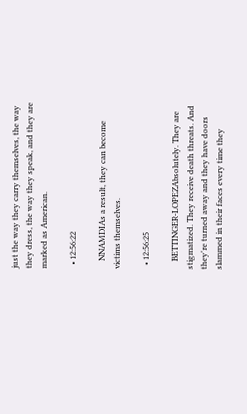just the way they carry themselves, the way they dress, the way they speak, and they are marked as American.

  • 12:56:22

    NNAMDIAs a result, they can become victims themselves.

  • 12:56:25

    BETTINGER-LOPEZAbsolutely. They are stigmatized. They receive death threats. And they're turned away and they have doors slammed in their faces every time they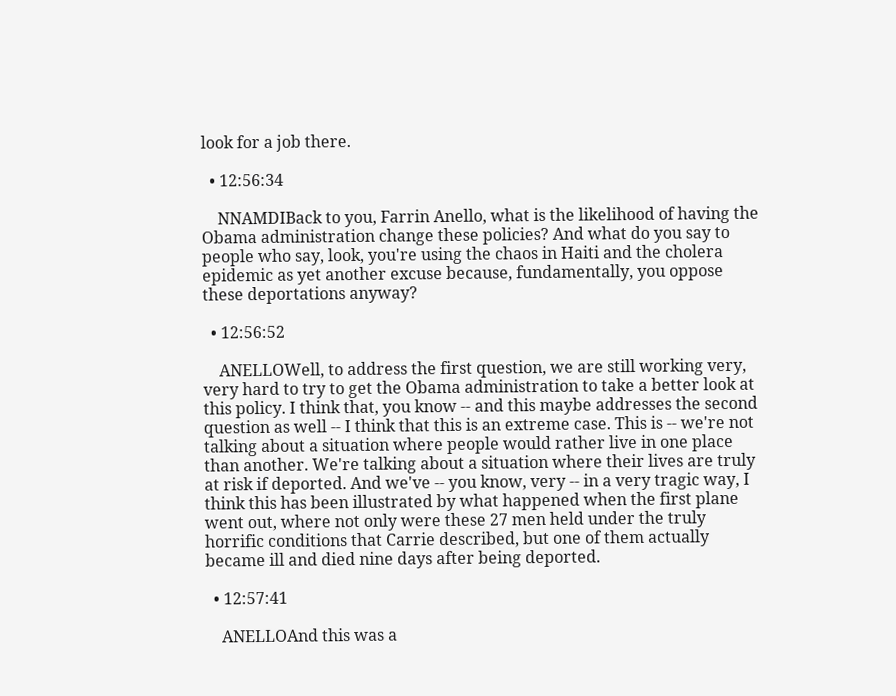look for a job there.

  • 12:56:34

    NNAMDIBack to you, Farrin Anello, what is the likelihood of having the Obama administration change these policies? And what do you say to people who say, look, you're using the chaos in Haiti and the cholera epidemic as yet another excuse because, fundamentally, you oppose these deportations anyway?

  • 12:56:52

    ANELLOWell, to address the first question, we are still working very, very hard to try to get the Obama administration to take a better look at this policy. I think that, you know -- and this maybe addresses the second question as well -- I think that this is an extreme case. This is -- we're not talking about a situation where people would rather live in one place than another. We're talking about a situation where their lives are truly at risk if deported. And we've -- you know, very -- in a very tragic way, I think this has been illustrated by what happened when the first plane went out, where not only were these 27 men held under the truly horrific conditions that Carrie described, but one of them actually became ill and died nine days after being deported.

  • 12:57:41

    ANELLOAnd this was a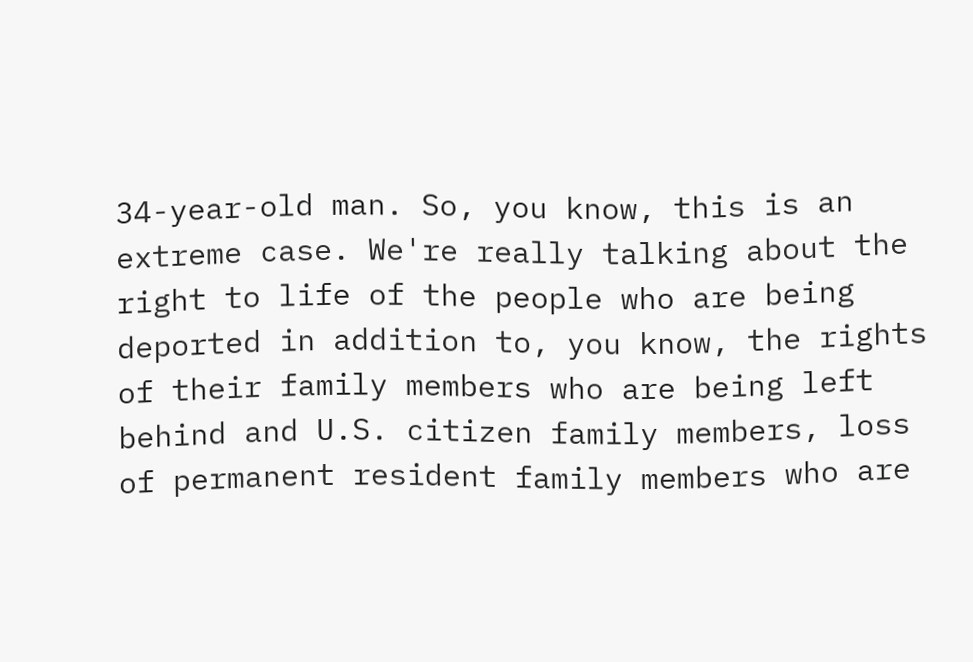34-year-old man. So, you know, this is an extreme case. We're really talking about the right to life of the people who are being deported in addition to, you know, the rights of their family members who are being left behind and U.S. citizen family members, loss of permanent resident family members who are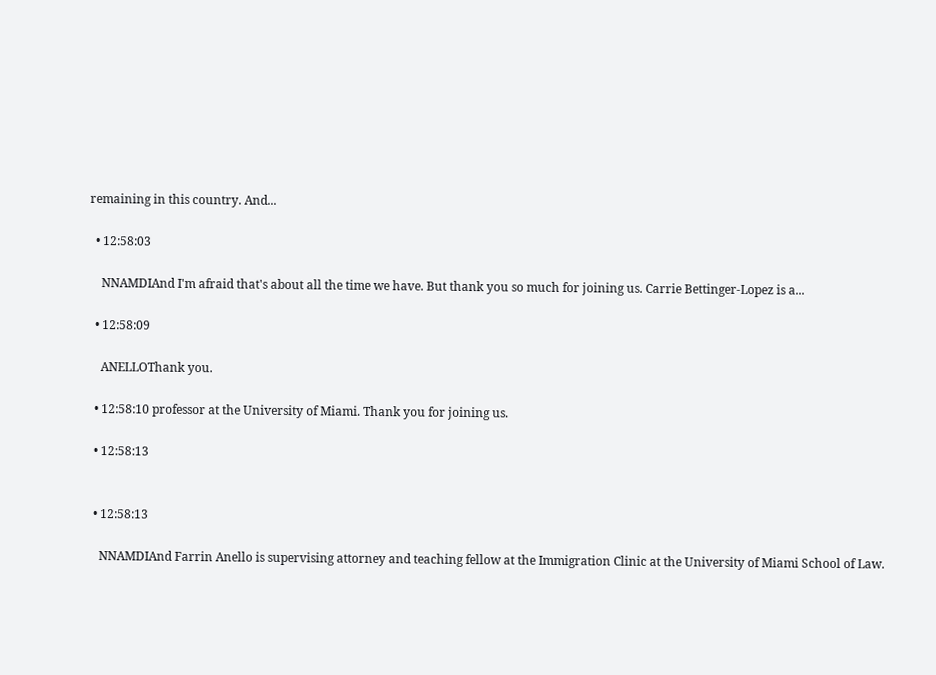remaining in this country. And...

  • 12:58:03

    NNAMDIAnd I'm afraid that's about all the time we have. But thank you so much for joining us. Carrie Bettinger-Lopez is a...

  • 12:58:09

    ANELLOThank you.

  • 12:58:10 professor at the University of Miami. Thank you for joining us.

  • 12:58:13


  • 12:58:13

    NNAMDIAnd Farrin Anello is supervising attorney and teaching fellow at the Immigration Clinic at the University of Miami School of Law.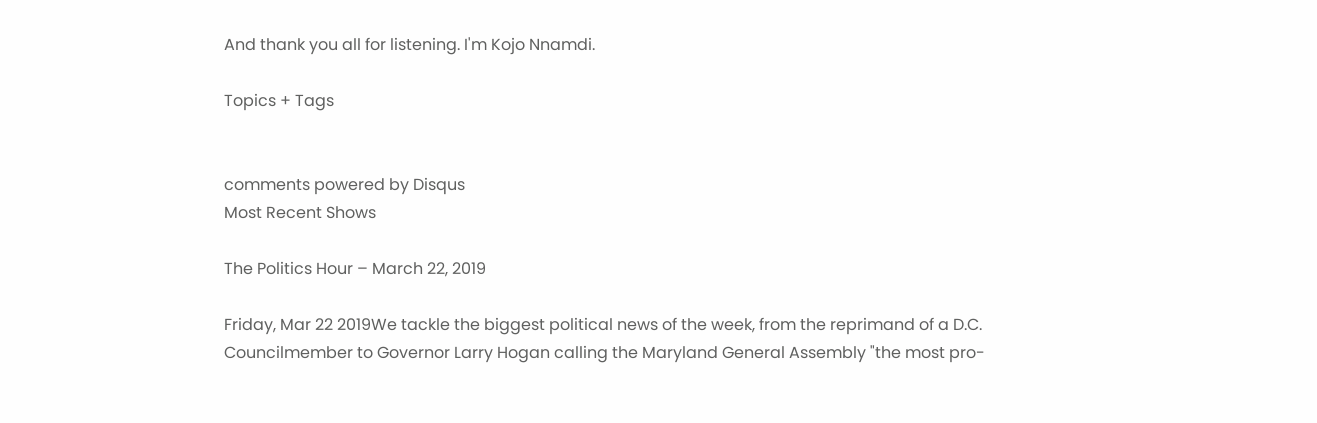And thank you all for listening. I'm Kojo Nnamdi.

Topics + Tags


comments powered by Disqus
Most Recent Shows

The Politics Hour – March 22, 2019

Friday, Mar 22 2019We tackle the biggest political news of the week, from the reprimand of a D.C. Councilmember to Governor Larry Hogan calling the Maryland General Assembly "the most pro-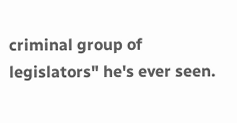criminal group of legislators" he's ever seen.